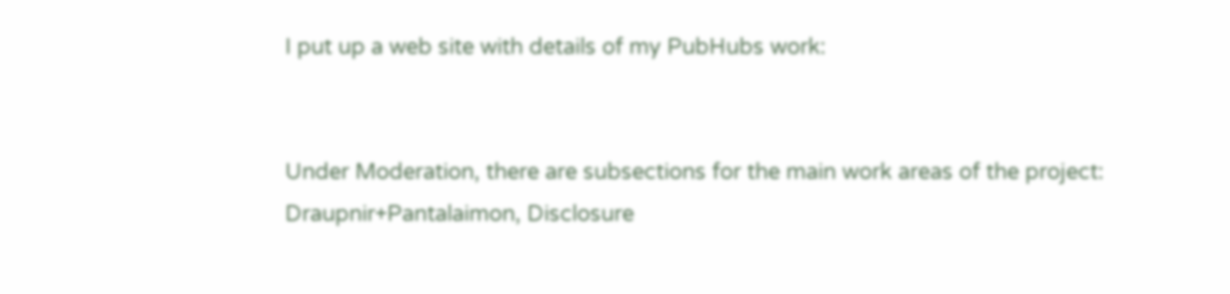I put up a web site with details of my PubHubs work:


Under Moderation, there are subsections for the main work areas of the project: Draupnir+Pantalaimon, Disclosure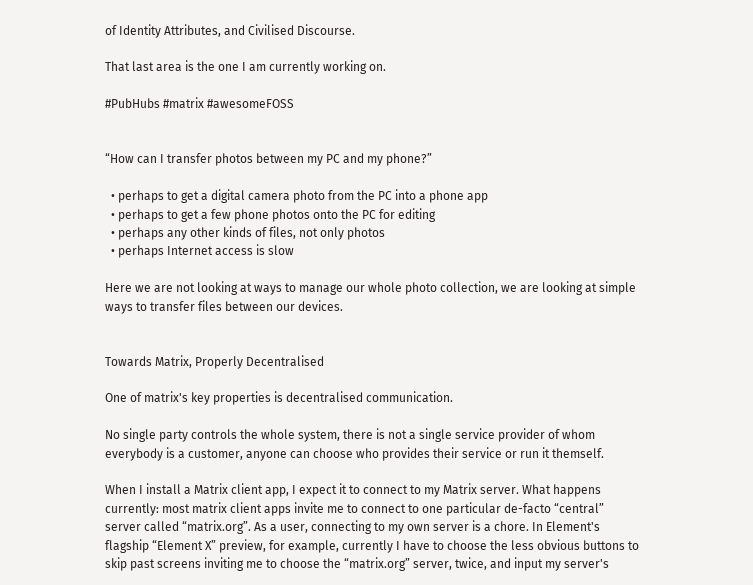of Identity Attributes, and Civilised Discourse.

That last area is the one I am currently working on.

#PubHubs #matrix #awesomeFOSS


“How can I transfer photos between my PC and my phone?”

  • perhaps to get a digital camera photo from the PC into a phone app
  • perhaps to get a few phone photos onto the PC for editing
  • perhaps any other kinds of files, not only photos
  • perhaps Internet access is slow

Here we are not looking at ways to manage our whole photo collection, we are looking at simple ways to transfer files between our devices.


Towards Matrix, Properly Decentralised

One of matrix's key properties is decentralised communication.

No single party controls the whole system, there is not a single service provider of whom everybody is a customer, anyone can choose who provides their service or run it themself.

When I install a Matrix client app, I expect it to connect to my Matrix server. What happens currently: most matrix client apps invite me to connect to one particular de-facto “central” server called “matrix.org”. As a user, connecting to my own server is a chore. In Element's flagship “Element X” preview, for example, currently I have to choose the less obvious buttons to skip past screens inviting me to choose the “matrix.org” server, twice, and input my server's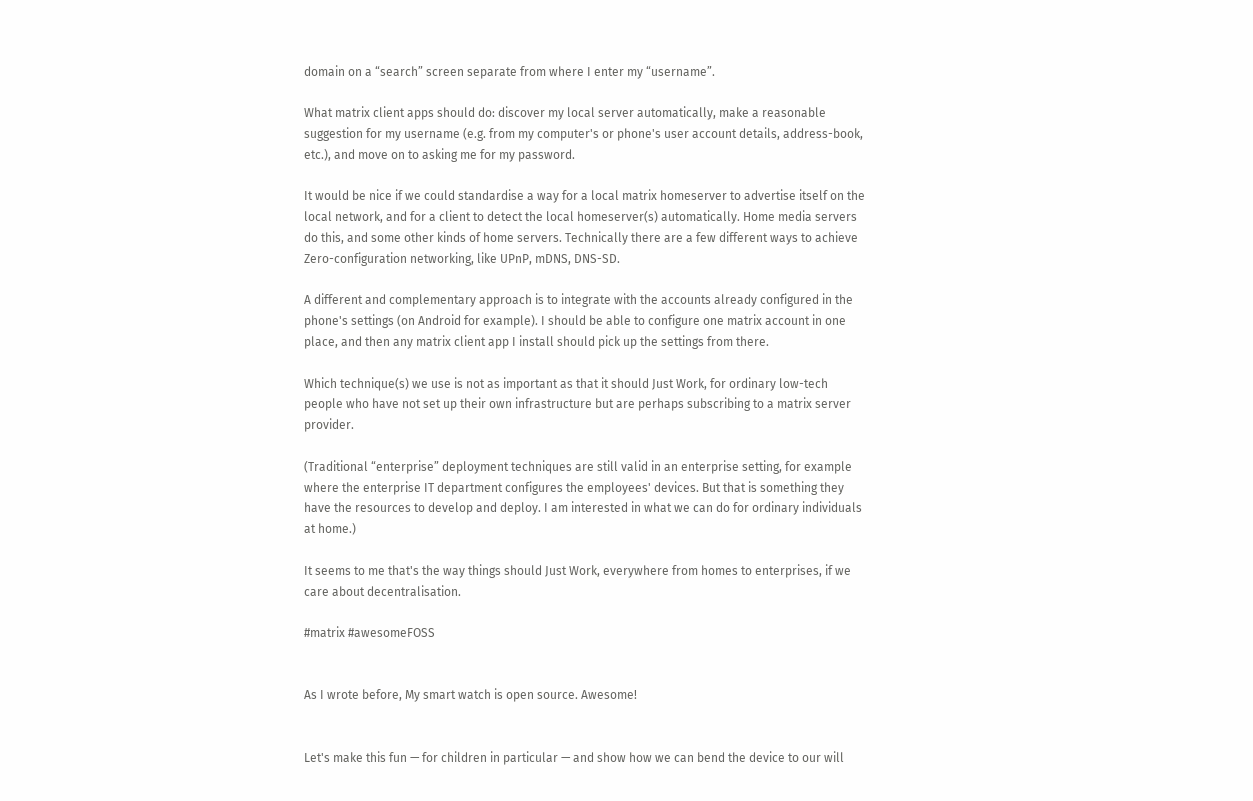domain on a “search” screen separate from where I enter my “username”.

What matrix client apps should do: discover my local server automatically, make a reasonable suggestion for my username (e.g. from my computer's or phone's user account details, address-book, etc.), and move on to asking me for my password.

It would be nice if we could standardise a way for a local matrix homeserver to advertise itself on the local network, and for a client to detect the local homeserver(s) automatically. Home media servers do this, and some other kinds of home servers. Technically there are a few different ways to achieve Zero-configuration networking, like UPnP, mDNS, DNS-SD.

A different and complementary approach is to integrate with the accounts already configured in the phone's settings (on Android for example). I should be able to configure one matrix account in one place, and then any matrix client app I install should pick up the settings from there.

Which technique(s) we use is not as important as that it should Just Work, for ordinary low-tech people who have not set up their own infrastructure but are perhaps subscribing to a matrix server provider.

(Traditional “enterprise” deployment techniques are still valid in an enterprise setting, for example where the enterprise IT department configures the employees' devices. But that is something they have the resources to develop and deploy. I am interested in what we can do for ordinary individuals at home.)

It seems to me that's the way things should Just Work, everywhere from homes to enterprises, if we care about decentralisation.

#matrix #awesomeFOSS


As I wrote before, My smart watch is open source. Awesome!


Let's make this fun — for children in particular — and show how we can bend the device to our will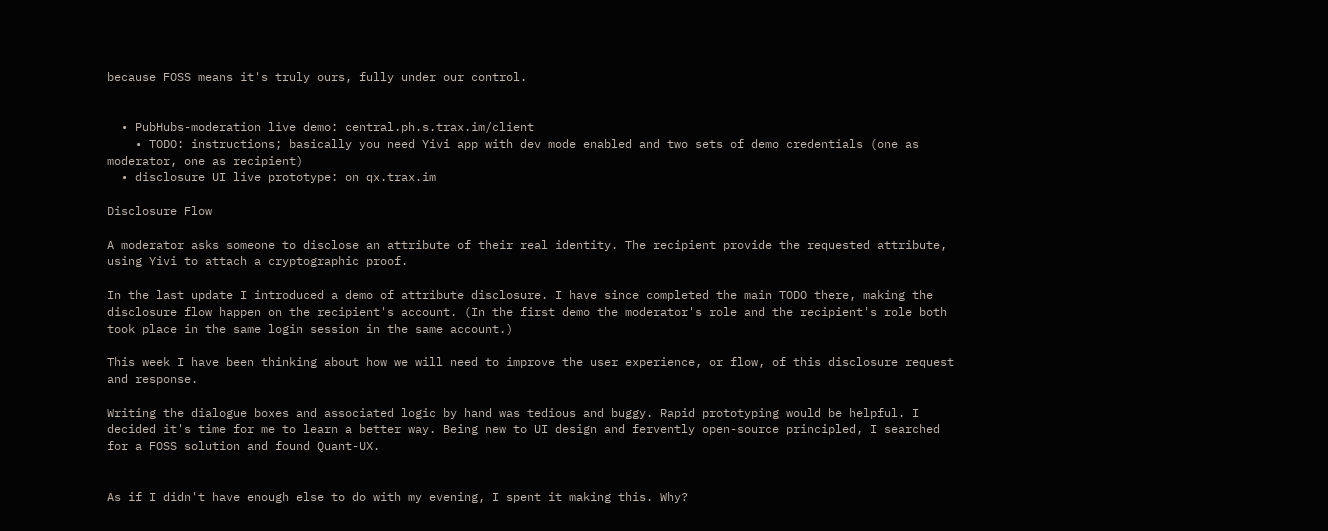because FOSS means it's truly ours, fully under our control.


  • PubHubs-moderation live demo: central.ph.s.trax.im/client
    • TODO: instructions; basically you need Yivi app with dev mode enabled and two sets of demo credentials (one as moderator, one as recipient)
  • disclosure UI live prototype: on qx.trax.im

Disclosure Flow

A moderator asks someone to disclose an attribute of their real identity. The recipient provide the requested attribute, using Yivi to attach a cryptographic proof.

In the last update I introduced a demo of attribute disclosure. I have since completed the main TODO there, making the disclosure flow happen on the recipient's account. (In the first demo the moderator's role and the recipient's role both took place in the same login session in the same account.)

This week I have been thinking about how we will need to improve the user experience, or flow, of this disclosure request and response.

Writing the dialogue boxes and associated logic by hand was tedious and buggy. Rapid prototyping would be helpful. I decided it's time for me to learn a better way. Being new to UI design and fervently open-source principled, I searched for a FOSS solution and found Quant-UX.


As if I didn't have enough else to do with my evening, I spent it making this. Why?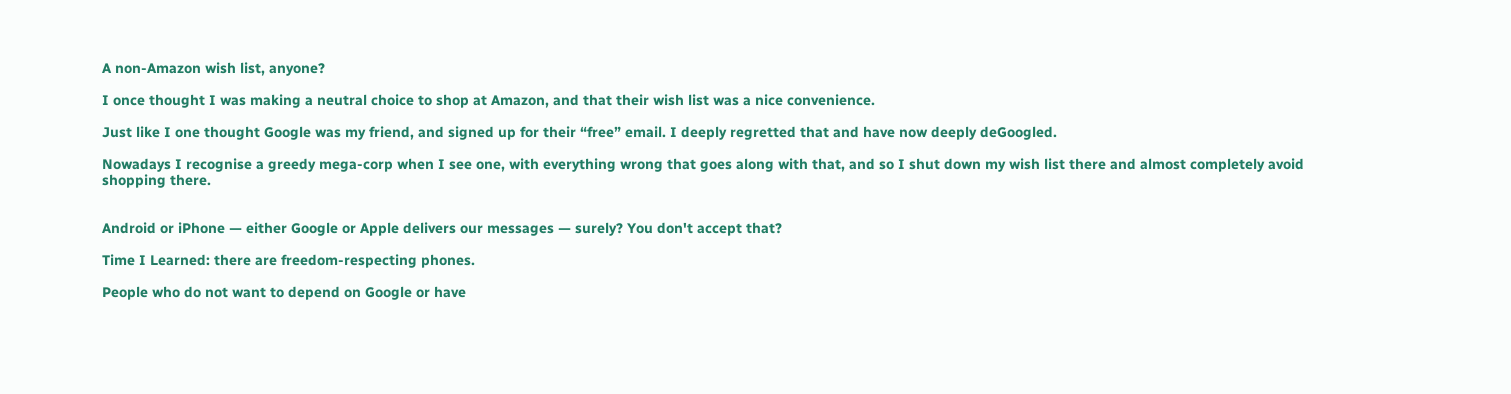A non-Amazon wish list, anyone?

I once thought I was making a neutral choice to shop at Amazon, and that their wish list was a nice convenience.

Just like I one thought Google was my friend, and signed up for their “free” email. I deeply regretted that and have now deeply deGoogled.

Nowadays I recognise a greedy mega-corp when I see one, with everything wrong that goes along with that, and so I shut down my wish list there and almost completely avoid shopping there.


Android or iPhone — either Google or Apple delivers our messages — surely? You don't accept that?

Time I Learned: there are freedom-respecting phones.

People who do not want to depend on Google or have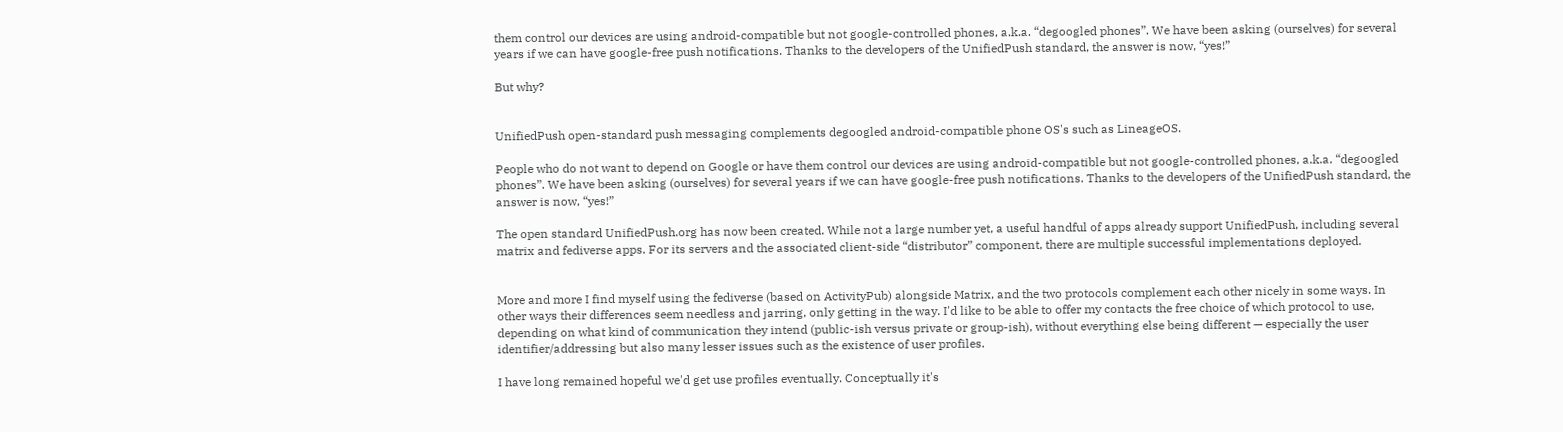them control our devices are using android-compatible but not google-controlled phones, a.k.a. “degoogled phones”. We have been asking (ourselves) for several years if we can have google-free push notifications. Thanks to the developers of the UnifiedPush standard, the answer is now, “yes!”

But why?


UnifiedPush open-standard push messaging complements degoogled android-compatible phone OS's such as LineageOS.

People who do not want to depend on Google or have them control our devices are using android-compatible but not google-controlled phones, a.k.a. “degoogled phones”. We have been asking (ourselves) for several years if we can have google-free push notifications. Thanks to the developers of the UnifiedPush standard, the answer is now, “yes!”

The open standard UnifiedPush.org has now been created. While not a large number yet, a useful handful of apps already support UnifiedPush, including several matrix and fediverse apps. For its servers and the associated client-side “distributor” component, there are multiple successful implementations deployed.


More and more I find myself using the fediverse (based on ActivityPub) alongside Matrix, and the two protocols complement each other nicely in some ways. In other ways their differences seem needless and jarring, only getting in the way. I'd like to be able to offer my contacts the free choice of which protocol to use, depending on what kind of communication they intend (public-ish versus private or group-ish), without everything else being different — especially the user identifier/addressing but also many lesser issues such as the existence of user profiles.

I have long remained hopeful we'd get use profiles eventually. Conceptually it's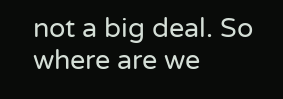not a big deal. So where are we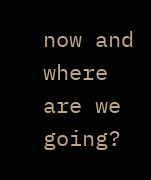now and where are we going?